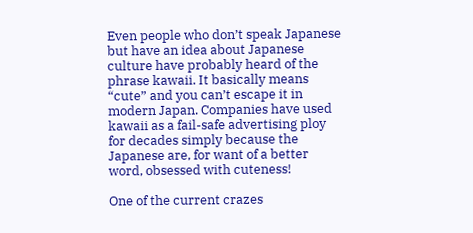Even people who don’t speak Japanese but have an idea about Japanese culture have probably heard of the phrase kawaii. It basically means “cute” and you can’t escape it in modern Japan. Companies have used kawaii as a fail-safe advertising ploy for decades simply because the Japanese are, for want of a better word, obsessed with cuteness!

One of the current crazes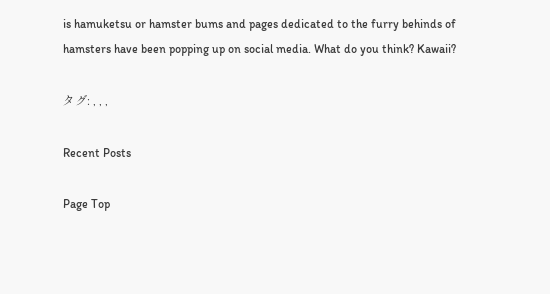is hamuketsu or hamster bums and pages dedicated to the furry behinds of hamsters have been popping up on social media. What do you think? Kawaii?

タグ: , , ,

Recent Posts

Page Top